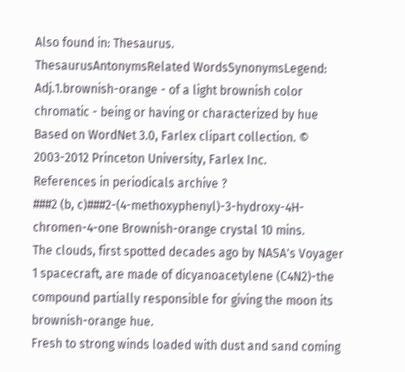Also found in: Thesaurus.
ThesaurusAntonymsRelated WordsSynonymsLegend:
Adj.1.brownish-orange - of a light brownish color
chromatic - being or having or characterized by hue
Based on WordNet 3.0, Farlex clipart collection. © 2003-2012 Princeton University, Farlex Inc.
References in periodicals archive ?
###2 (b, c)###2-(4-methoxyphenyl)-3-hydroxy-4H-chromen-4-one Brownish-orange crystal 10 mins.
The clouds, first spotted decades ago by NASA's Voyager 1 spacecraft, are made of dicyanoacetylene (C4N2)-the compound partially responsible for giving the moon its brownish-orange hue.
Fresh to strong winds loaded with dust and sand coming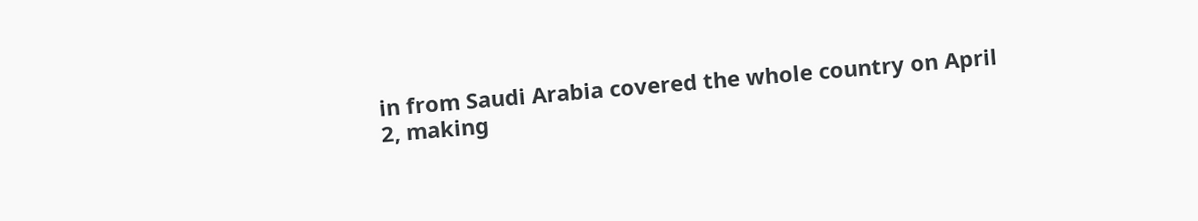in from Saudi Arabia covered the whole country on April 2, making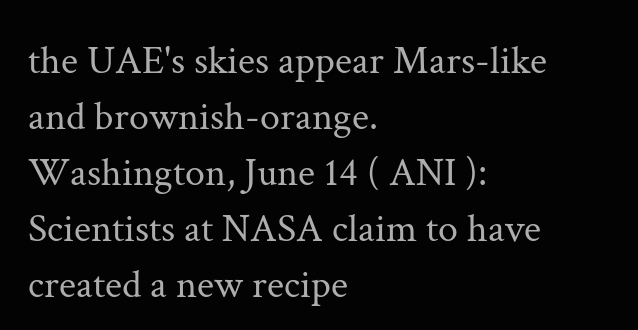the UAE's skies appear Mars-like and brownish-orange.
Washington, June 14 ( ANI ): Scientists at NASA claim to have created a new recipe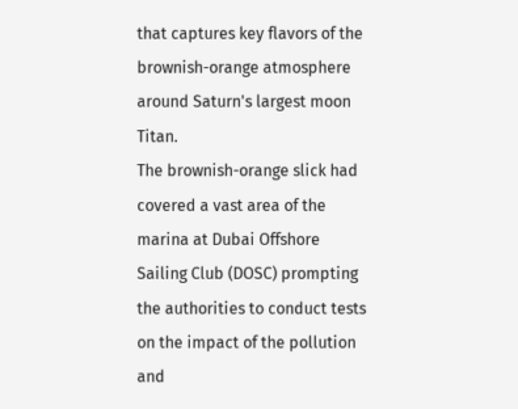that captures key flavors of the brownish-orange atmosphere around Saturn's largest moon Titan.
The brownish-orange slick had covered a vast area of the marina at Dubai Offshore Sailing Club (DOSC) prompting the authorities to conduct tests on the impact of the pollution and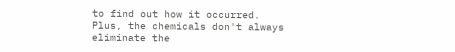to find out how it occurred.
Plus, the chemicals don't always eliminate the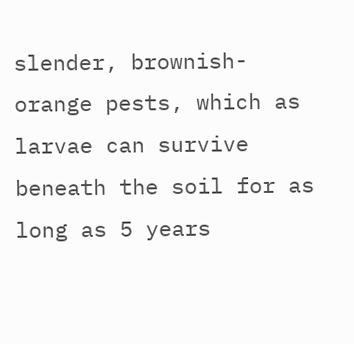slender, brownish-orange pests, which as larvae can survive beneath the soil for as long as 5 years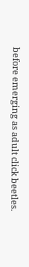before emerging as adult click beetles.